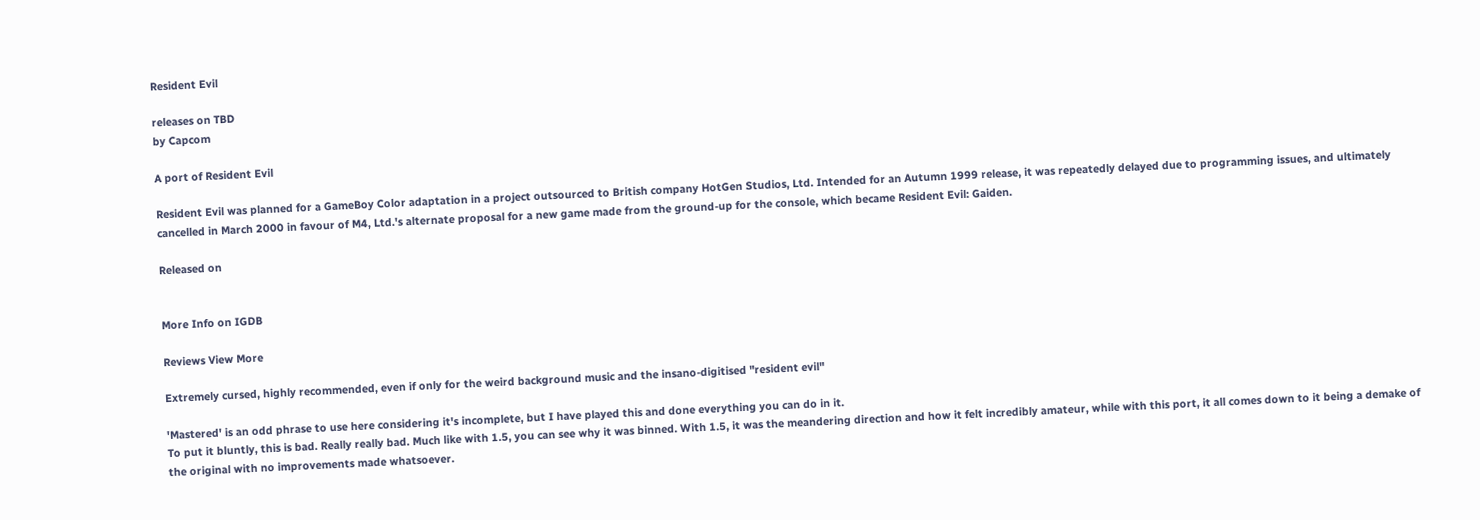Resident Evil

releases on TBD
by Capcom

A port of Resident Evil

Resident Evil was planned for a GameBoy Color adaptation in a project outsourced to British company HotGen Studios, Ltd. Intended for an Autumn 1999 release, it was repeatedly delayed due to programming issues, and ultimately cancelled in March 2000 in favour of M4, Ltd.'s alternate proposal for a new game made from the ground-up for the console, which became Resident Evil: Gaiden.

Released on


More Info on IGDB

Reviews View More

Extremely cursed, highly recommended, even if only for the weird background music and the insano-digitised "resident evil"

'Mastered' is an odd phrase to use here considering it's incomplete, but I have played this and done everything you can do in it.
To put it bluntly, this is bad. Really really bad. Much like with 1.5, you can see why it was binned. With 1.5, it was the meandering direction and how it felt incredibly amateur, while with this port, it all comes down to it being a demake of the original with no improvements made whatsoever.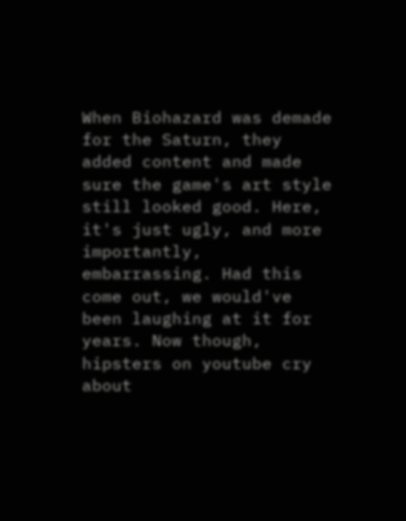When Biohazard was demade for the Saturn, they added content and made sure the game's art style still looked good. Here, it's just ugly, and more importantly, embarrassing. Had this come out, we would've been laughing at it for years. Now though, hipsters on youtube cry about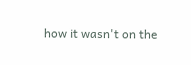how it wasn't on the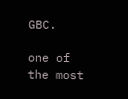GBC.

one of the most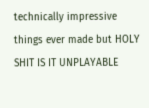technically impressive things ever made but HOLY SHIT IS IT UNPLAYABLE